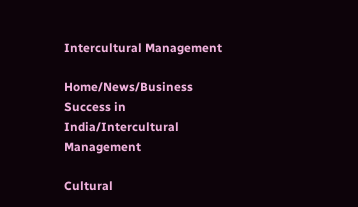Intercultural Management

Home/News/Business Success in India/Intercultural Management

Cultural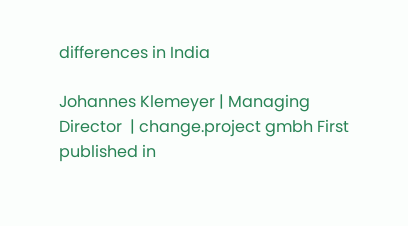differences in India

Johannes Klemeyer | Managing Director  | change.project gmbh First published in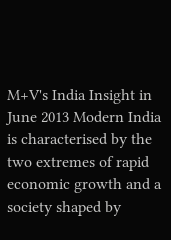M+V's India Insight in June 2013 Modern India is characterised by the two extremes of rapid economic growth and a society shaped by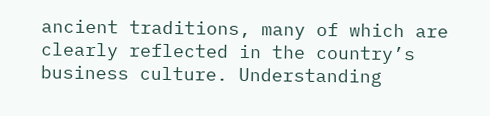ancient traditions, many of which are clearly reflected in the country’s business culture. Understanding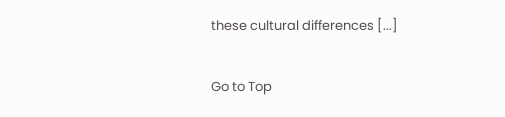these cultural differences [...]

Go to Top